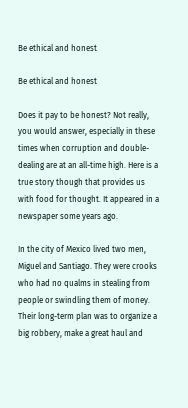Be ethical and honest

Be ethical and honest

Does it pay to be honest? Not really, you would answer, especially in these times when corruption and double-dealing are at an all-time high. Here is a true story though that provides us with food for thought. It appeared in a newspaper some years ago.

In the city of Mexico lived two men, Miguel and Santiago. They were crooks who had no qualms in stealing from people or swindling them of money. Their long-term plan was to organize a big robbery, make a great haul and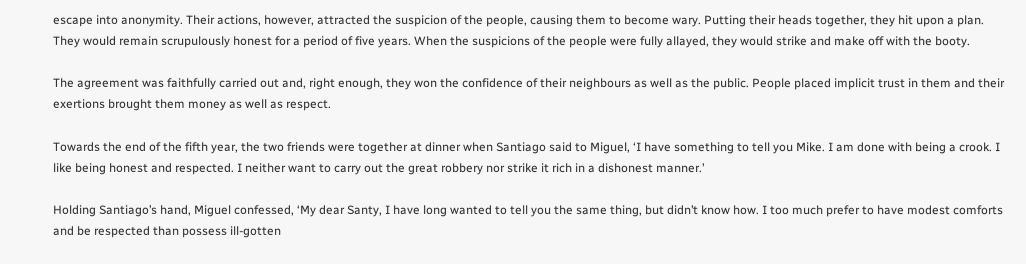escape into anonymity. Their actions, however, attracted the suspicion of the people, causing them to become wary. Putting their heads together, they hit upon a plan. They would remain scrupulously honest for a period of five years. When the suspicions of the people were fully allayed, they would strike and make off with the booty.

The agreement was faithfully carried out and, right enough, they won the confidence of their neighbours as well as the public. People placed implicit trust in them and their exertions brought them money as well as respect.

Towards the end of the fifth year, the two friends were together at dinner when Santiago said to Miguel, ‘I have something to tell you Mike. I am done with being a crook. I like being honest and respected. I neither want to carry out the great robbery nor strike it rich in a dishonest manner.’

Holding Santiago’s hand, Miguel confessed, ‘My dear Santy, I have long wanted to tell you the same thing, but didn’t know how. I too much prefer to have modest comforts and be respected than possess ill-gotten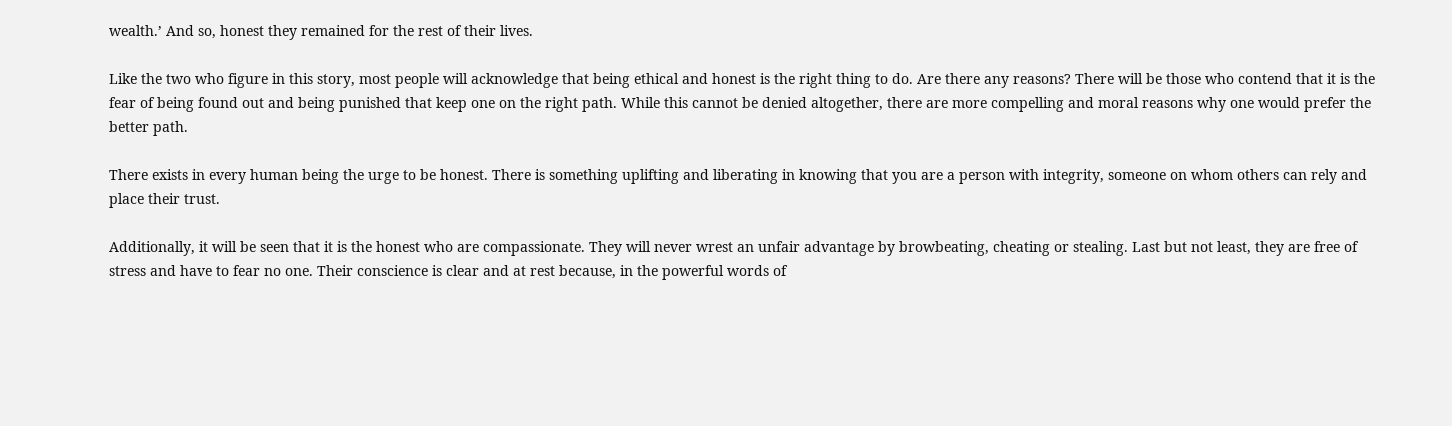wealth.’ And so, honest they remained for the rest of their lives.

Like the two who figure in this story, most people will acknowledge that being ethical and honest is the right thing to do. Are there any reasons? There will be those who contend that it is the fear of being found out and being punished that keep one on the right path. While this cannot be denied altogether, there are more compelling and moral reasons why one would prefer the better path.

There exists in every human being the urge to be honest. There is something uplifting and liberating in knowing that you are a person with integrity, someone on whom others can rely and place their trust.

Additionally, it will be seen that it is the honest who are compassionate. They will never wrest an unfair advantage by browbeating, cheating or stealing. Last but not least, they are free of stress and have to fear no one. Their conscience is clear and at rest because, in the powerful words of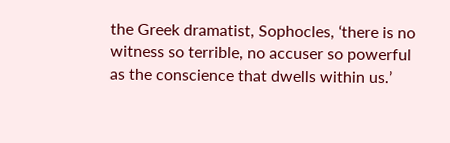the Greek dramatist, Sophocles, ‘there is no witness so terrible, no accuser so powerful as the conscience that dwells within us.’